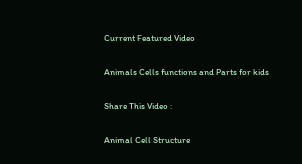Current Featured Video

Animals Cells functions and Parts for kids

Share This Video :

Animal Cell Structure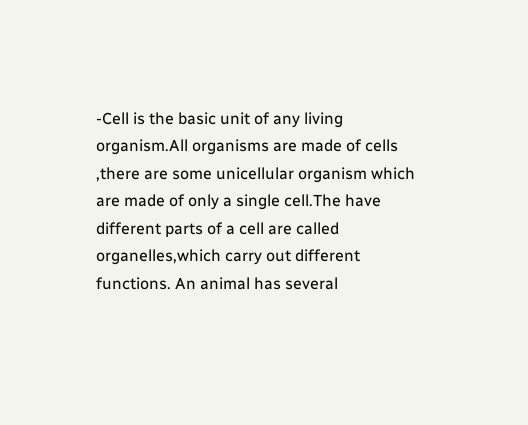-Cell is the basic unit of any living organism.All organisms are made of cells ,there are some unicellular organism which are made of only a single cell.The have different parts of a cell are called organelles,which carry out different functions. An animal has several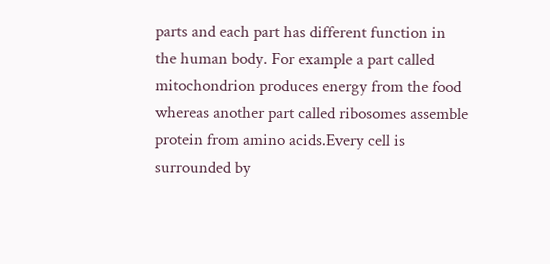parts and each part has different function in the human body. For example a part called mitochondrion produces energy from the food whereas another part called ribosomes assemble protein from amino acids.Every cell is surrounded by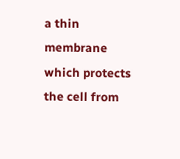a thin membrane which protects the cell from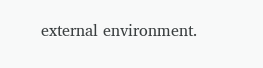external environment.